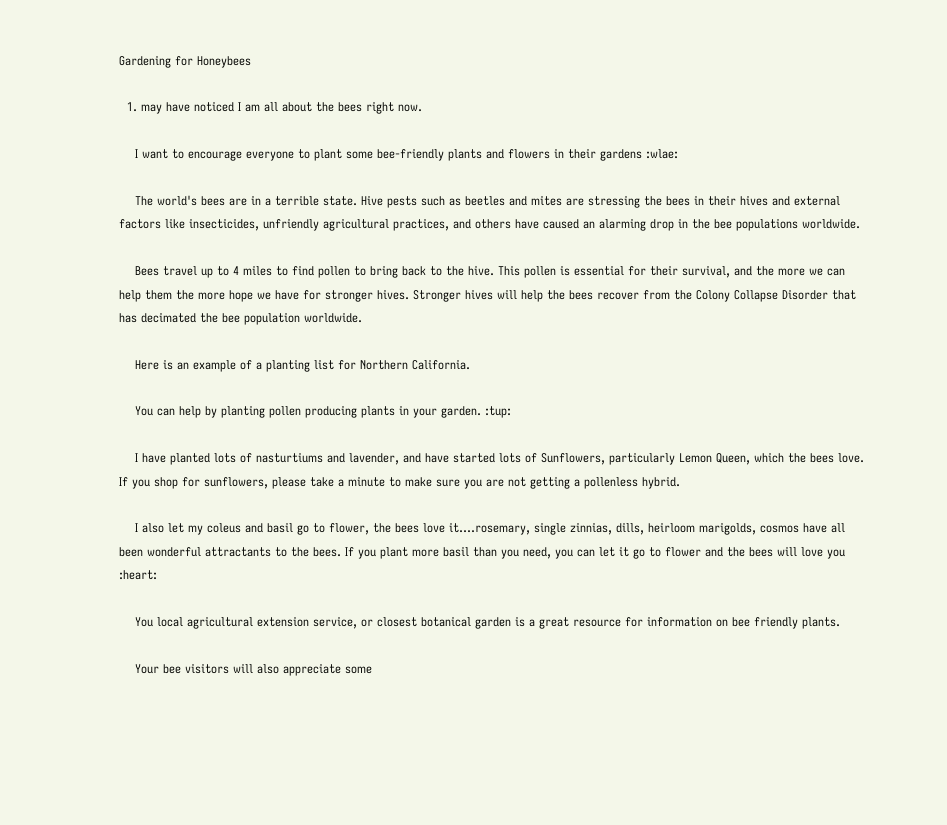Gardening for Honeybees

  1. may have noticed I am all about the bees right now.

    I want to encourage everyone to plant some bee-friendly plants and flowers in their gardens :wlae:

    The world's bees are in a terrible state. Hive pests such as beetles and mites are stressing the bees in their hives and external factors like insecticides, unfriendly agricultural practices, and others have caused an alarming drop in the bee populations worldwide.

    Bees travel up to 4 miles to find pollen to bring back to the hive. This pollen is essential for their survival, and the more we can help them the more hope we have for stronger hives. Stronger hives will help the bees recover from the Colony Collapse Disorder that has decimated the bee population worldwide.

    Here is an example of a planting list for Northern California.

    You can help by planting pollen producing plants in your garden. :tup:

    I have planted lots of nasturtiums and lavender, and have started lots of Sunflowers, particularly Lemon Queen, which the bees love. If you shop for sunflowers, please take a minute to make sure you are not getting a pollenless hybrid.

    I also let my coleus and basil go to flower, the bees love it....rosemary, single zinnias, dills, heirloom marigolds, cosmos have all been wonderful attractants to the bees. If you plant more basil than you need, you can let it go to flower and the bees will love you :heart:

    You local agricultural extension service, or closest botanical garden is a great resource for information on bee friendly plants.

    Your bee visitors will also appreciate some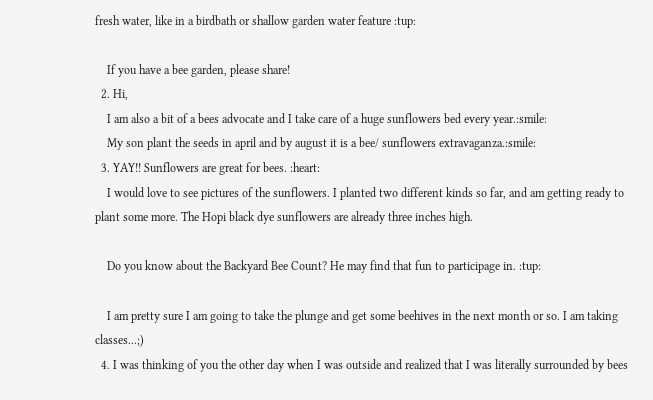fresh water, like in a birdbath or shallow garden water feature :tup:

    If you have a bee garden, please share!
  2. Hi,
    I am also a bit of a bees advocate and I take care of a huge sunflowers bed every year.:smile:
    My son plant the seeds in april and by august it is a bee/ sunflowers extravaganza.:smile:
  3. YAY!! Sunflowers are great for bees. :heart:
    I would love to see pictures of the sunflowers. I planted two different kinds so far, and am getting ready to plant some more. The Hopi black dye sunflowers are already three inches high.

    Do you know about the Backyard Bee Count? He may find that fun to participage in. :tup:

    I am pretty sure I am going to take the plunge and get some beehives in the next month or so. I am taking classes...;)
  4. I was thinking of you the other day when I was outside and realized that I was literally surrounded by bees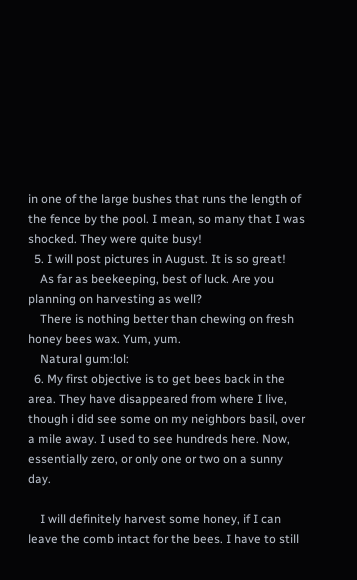in one of the large bushes that runs the length of the fence by the pool. I mean, so many that I was shocked. They were quite busy!
  5. I will post pictures in August. It is so great!
    As far as beekeeping, best of luck. Are you planning on harvesting as well?
    There is nothing better than chewing on fresh honey bees wax. Yum, yum.
    Natural gum:lol:
  6. My first objective is to get bees back in the area. They have disappeared from where I live, though i did see some on my neighbors basil, over a mile away. I used to see hundreds here. Now, essentially zero, or only one or two on a sunny day.

    I will definitely harvest some honey, if I can leave the comb intact for the bees. I have to still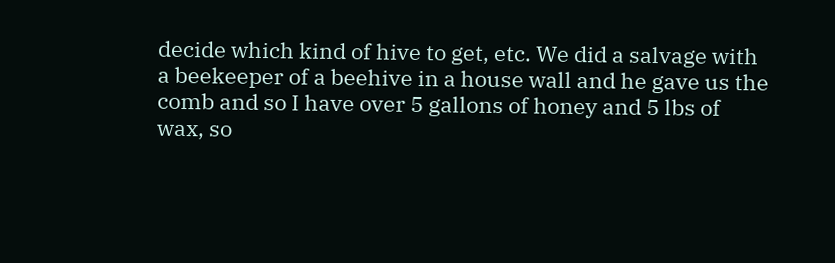decide which kind of hive to get, etc. We did a salvage with a beekeeper of a beehive in a house wall and he gave us the comb and so I have over 5 gallons of honey and 5 lbs of wax, so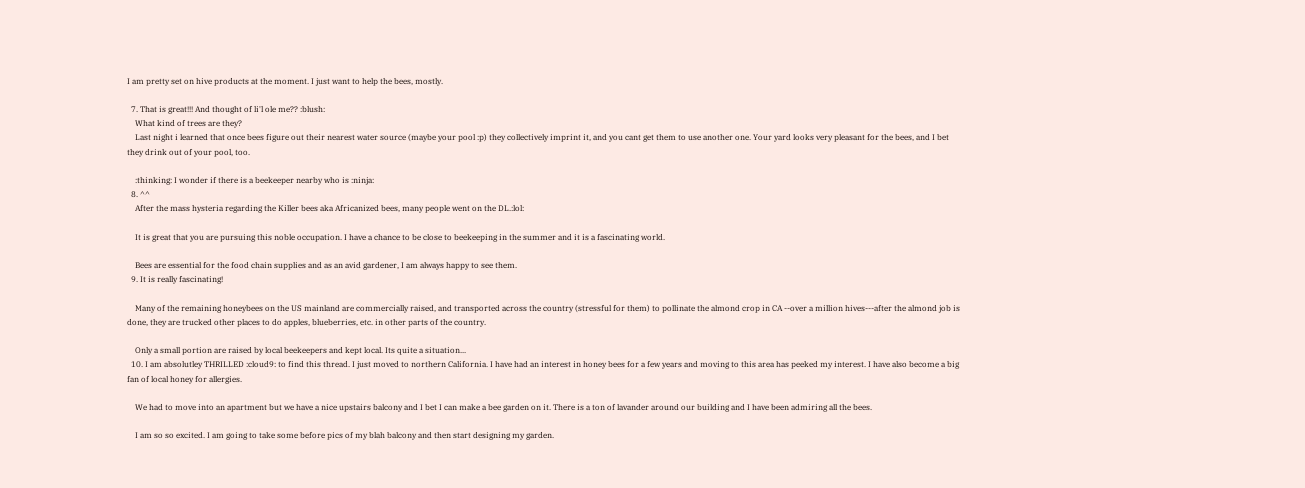I am pretty set on hive products at the moment. I just want to help the bees, mostly.

  7. That is great!!! And thought of li'l ole me?? :blush:
    What kind of trees are they?
    Last night i learned that once bees figure out their nearest water source (maybe your pool :p) they collectively imprint it, and you cant get them to use another one. Your yard looks very pleasant for the bees, and I bet they drink out of your pool, too.

    :thinking: I wonder if there is a beekeeper nearby who is :ninja:
  8. ^^
    After the mass hysteria regarding the Killer bees aka Africanized bees, many people went on the DL.:lol:

    It is great that you are pursuing this noble occupation. I have a chance to be close to beekeeping in the summer and it is a fascinating world.

    Bees are essential for the food chain supplies and as an avid gardener, I am always happy to see them.
  9. It is really fascinating!

    Many of the remaining honeybees on the US mainland are commercially raised, and transported across the country (stressful for them) to pollinate the almond crop in CA --over a million hives---after the almond job is done, they are trucked other places to do apples, blueberries, etc. in other parts of the country.

    Only a small portion are raised by local beekeepers and kept local. Its quite a situation...
  10. I am absolutley THRILLED :cloud9: to find this thread. I just moved to northern California. I have had an interest in honey bees for a few years and moving to this area has peeked my interest. I have also become a big fan of local honey for allergies.

    We had to move into an apartment but we have a nice upstairs balcony and I bet I can make a bee garden on it. There is a ton of lavander around our building and I have been admiring all the bees.

    I am so so excited. I am going to take some before pics of my blah balcony and then start designing my garden.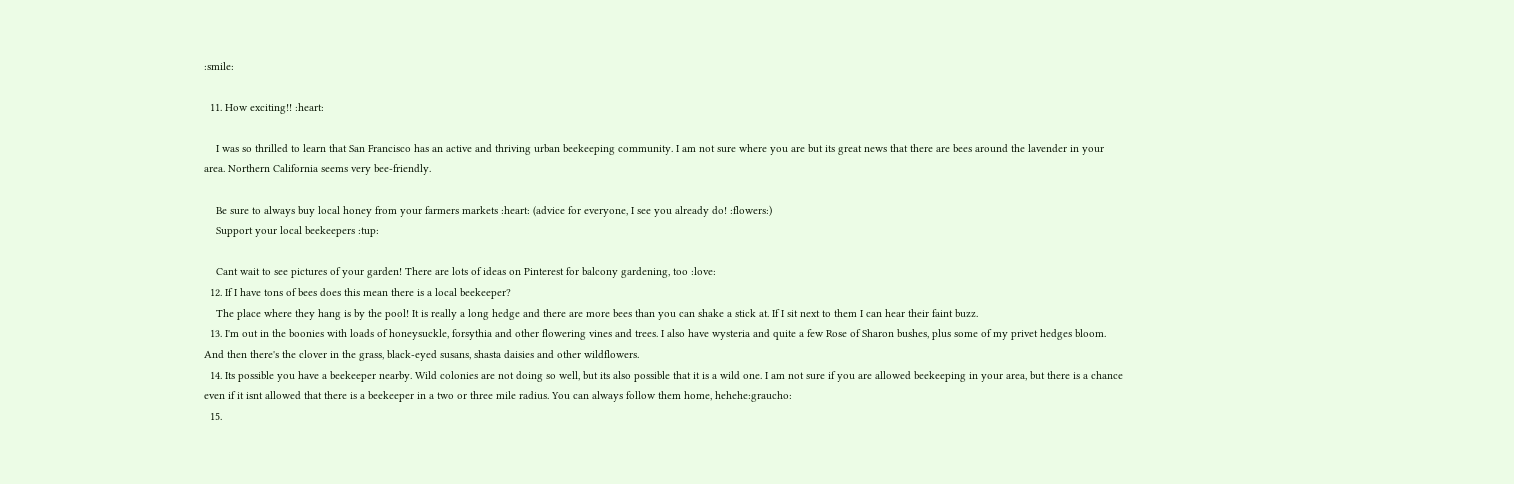:smile:

  11. How exciting!! :heart:

    I was so thrilled to learn that San Francisco has an active and thriving urban beekeeping community. I am not sure where you are but its great news that there are bees around the lavender in your area. Northern California seems very bee-friendly.

    Be sure to always buy local honey from your farmers markets :heart: (advice for everyone, I see you already do! :flowers:)
    Support your local beekeepers :tup:

    Cant wait to see pictures of your garden! There are lots of ideas on Pinterest for balcony gardening, too :love:
  12. If I have tons of bees does this mean there is a local beekeeper?
    The place where they hang is by the pool! It is really a long hedge and there are more bees than you can shake a stick at. If I sit next to them I can hear their faint buzz.
  13. I'm out in the boonies with loads of honeysuckle, forsythia and other flowering vines and trees. I also have wysteria and quite a few Rose of Sharon bushes, plus some of my privet hedges bloom. And then there's the clover in the grass, black-eyed susans, shasta daisies and other wildflowers.
  14. Its possible you have a beekeeper nearby. Wild colonies are not doing so well, but its also possible that it is a wild one. I am not sure if you are allowed beekeeping in your area, but there is a chance even if it isnt allowed that there is a beekeeper in a two or three mile radius. You can always follow them home, hehehe:graucho:
  15.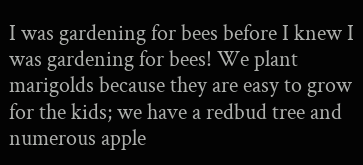I was gardening for bees before I knew I was gardening for bees! We plant marigolds because they are easy to grow for the kids; we have a redbud tree and numerous apple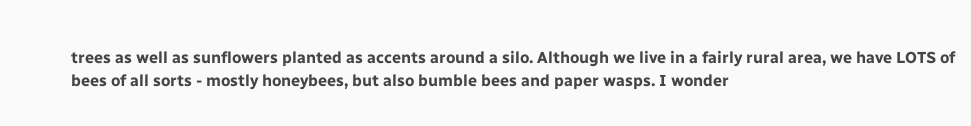trees as well as sunflowers planted as accents around a silo. Although we live in a fairly rural area, we have LOTS of bees of all sorts - mostly honeybees, but also bumble bees and paper wasps. I wonder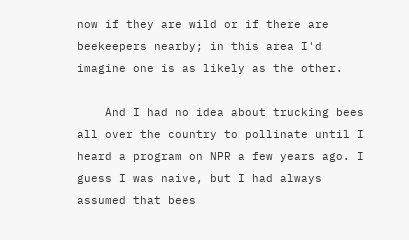now if they are wild or if there are beekeepers nearby; in this area I'd imagine one is as likely as the other.

    And I had no idea about trucking bees all over the country to pollinate until I heard a program on NPR a few years ago. I guess I was naive, but I had always assumed that bees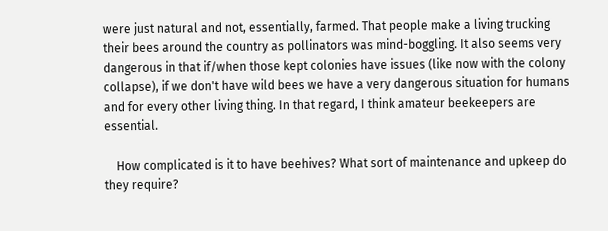were just natural and not, essentially, farmed. That people make a living trucking their bees around the country as pollinators was mind-boggling. It also seems very dangerous in that if/when those kept colonies have issues (like now with the colony collapse), if we don't have wild bees we have a very dangerous situation for humans and for every other living thing. In that regard, I think amateur beekeepers are essential.

    How complicated is it to have beehives? What sort of maintenance and upkeep do they require?